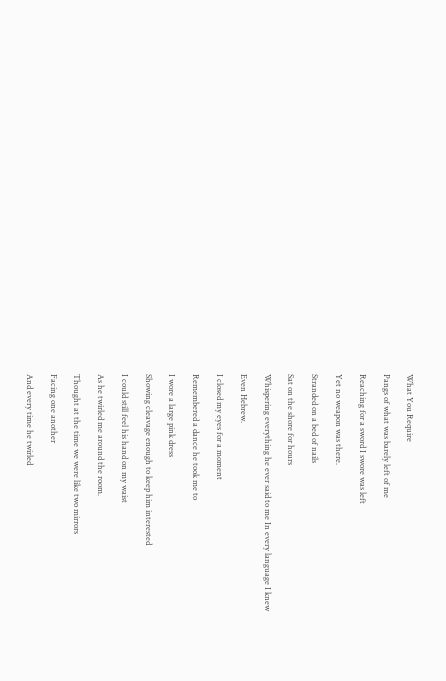What You Require

Pangs of what was barely left of me

Reaching for a sword I swore was left

Yet no weapon was there.

Stranded on a bed of nails

Sat on the shore for hours

Whispering everything he ever said to me In every language I knew

Even Hebrew.

I closed my eyes for a moment

Remembered a dance he took me to

I wore a large pink dress

Showing cleavage enough to keep him interested

I could still feel his hand on my waist

As he twirled me around the room.

Thought at the time we were like two mirrors

Facing one another

And every time he twirled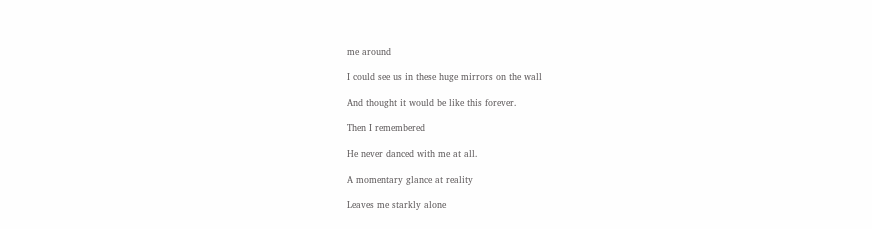me around

I could see us in these huge mirrors on the wall

And thought it would be like this forever.

Then I remembered

He never danced with me at all.

A momentary glance at reality

Leaves me starkly alone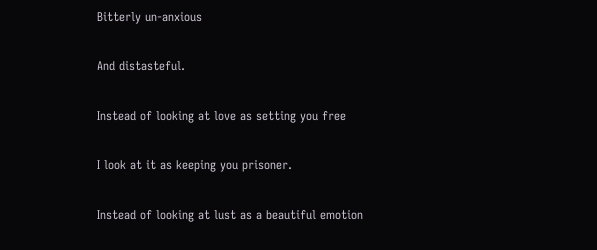Bitterly un-anxious

And distasteful.

Instead of looking at love as setting you free

I look at it as keeping you prisoner.

Instead of looking at lust as a beautiful emotion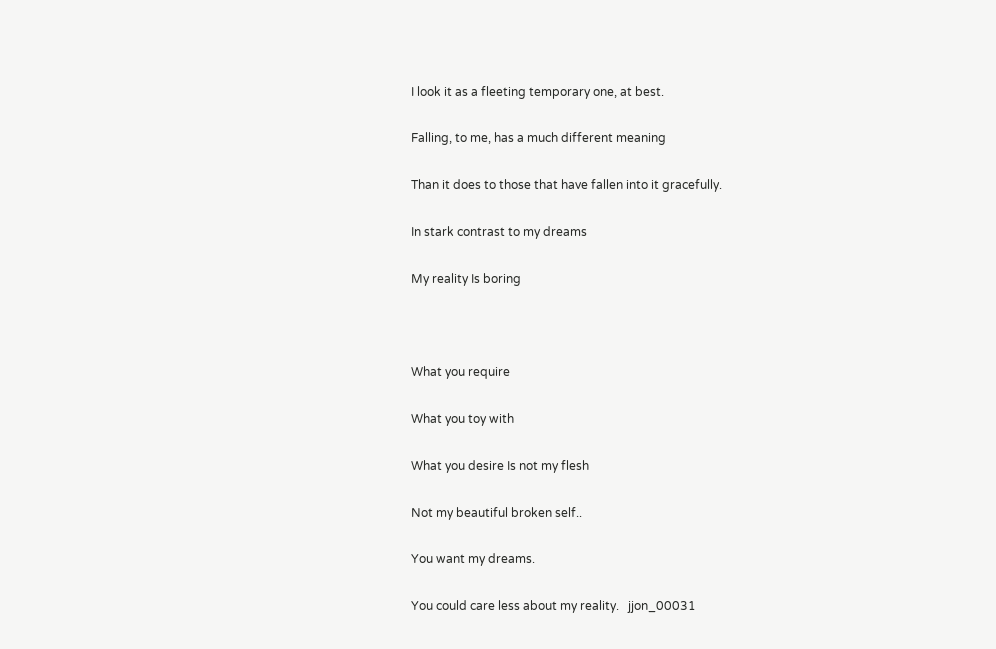I look it as a fleeting temporary one, at best.

Falling, to me, has a much different meaning

Than it does to those that have fallen into it gracefully.

In stark contrast to my dreams

My reality Is boring



What you require

What you toy with

What you desire Is not my flesh

Not my beautiful broken self..

You want my dreams.

You could care less about my reality.   jjon_00031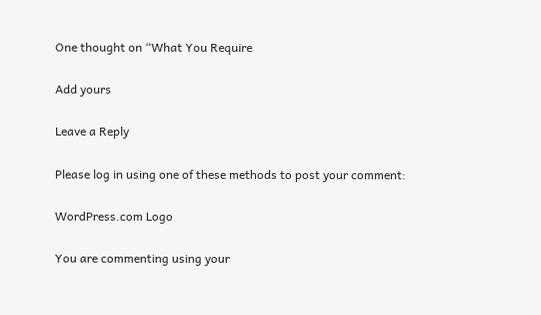One thought on “What You Require

Add yours

Leave a Reply

Please log in using one of these methods to post your comment:

WordPress.com Logo

You are commenting using your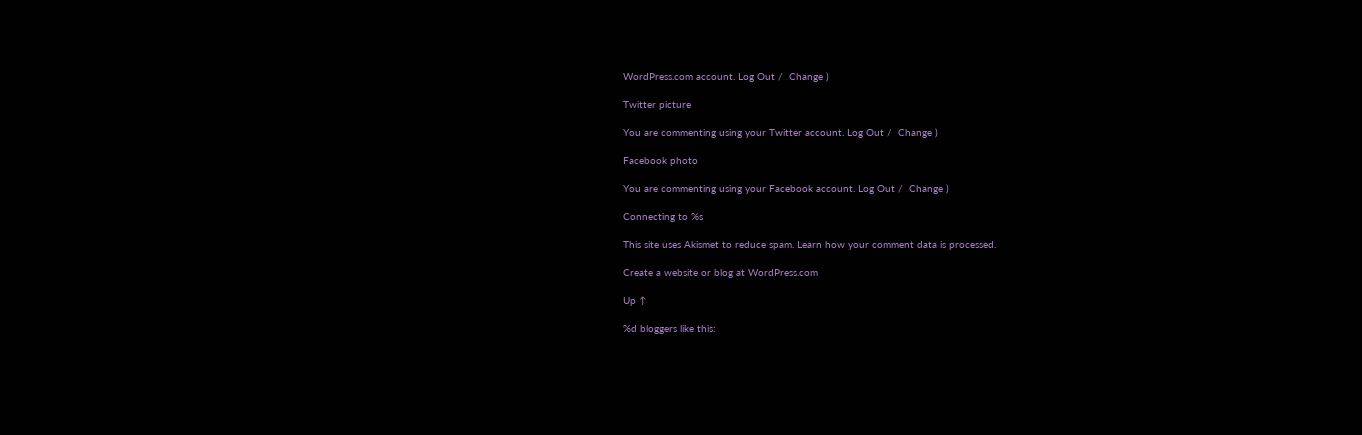WordPress.com account. Log Out /  Change )

Twitter picture

You are commenting using your Twitter account. Log Out /  Change )

Facebook photo

You are commenting using your Facebook account. Log Out /  Change )

Connecting to %s

This site uses Akismet to reduce spam. Learn how your comment data is processed.

Create a website or blog at WordPress.com

Up ↑

%d bloggers like this: